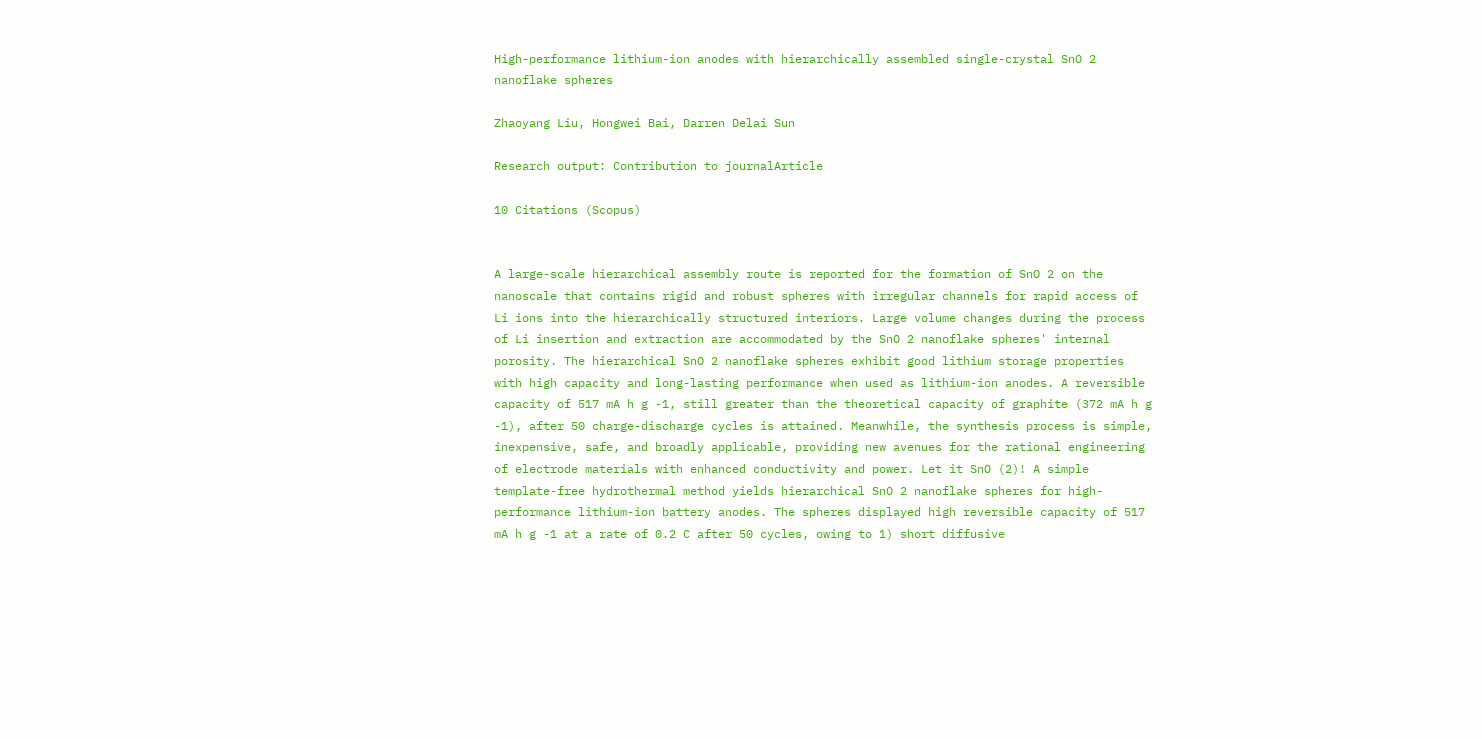High-performance lithium-ion anodes with hierarchically assembled single-crystal SnO 2 nanoflake spheres

Zhaoyang Liu, Hongwei Bai, Darren Delai Sun

Research output: Contribution to journalArticle

10 Citations (Scopus)


A large-scale hierarchical assembly route is reported for the formation of SnO 2 on the nanoscale that contains rigid and robust spheres with irregular channels for rapid access of Li ions into the hierarchically structured interiors. Large volume changes during the process of Li insertion and extraction are accommodated by the SnO 2 nanoflake spheres' internal porosity. The hierarchical SnO 2 nanoflake spheres exhibit good lithium storage properties with high capacity and long-lasting performance when used as lithium-ion anodes. A reversible capacity of 517 mA h g -1, still greater than the theoretical capacity of graphite (372 mA h g -1), after 50 charge-discharge cycles is attained. Meanwhile, the synthesis process is simple, inexpensive, safe, and broadly applicable, providing new avenues for the rational engineering of electrode materials with enhanced conductivity and power. Let it SnO (2)! A simple template-free hydrothermal method yields hierarchical SnO 2 nanoflake spheres for high-performance lithium-ion battery anodes. The spheres displayed high reversible capacity of 517 mA h g -1 at a rate of 0.2 C after 50 cycles, owing to 1) short diffusive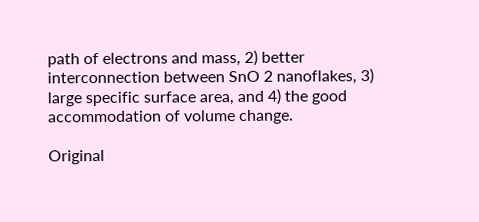path of electrons and mass, 2) better interconnection between SnO 2 nanoflakes, 3) large specific surface area, and 4) the good accommodation of volume change.

Original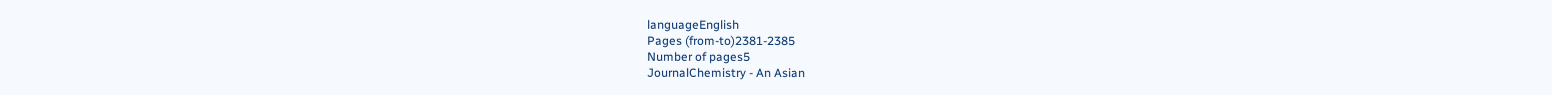languageEnglish
Pages (from-to)2381-2385
Number of pages5
JournalChemistry - An Asian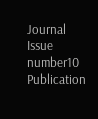Journal
Issue number10
Publication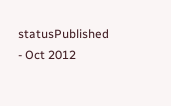statusPublished - Oct 2012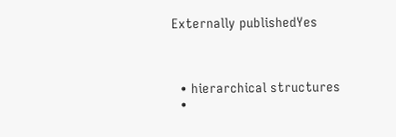Externally publishedYes



  • hierarchical structures
  •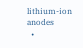lithium-ion anodes
  •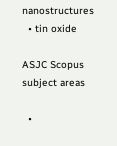nanostructures
  • tin oxide

ASJC Scopus subject areas

  •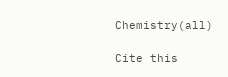Chemistry(all)

Cite this